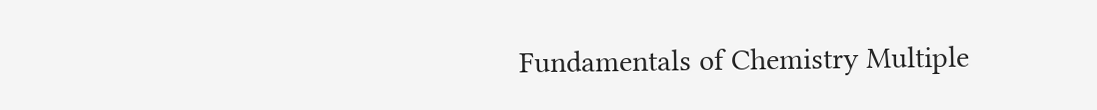Fundamentals of Chemistry Multiple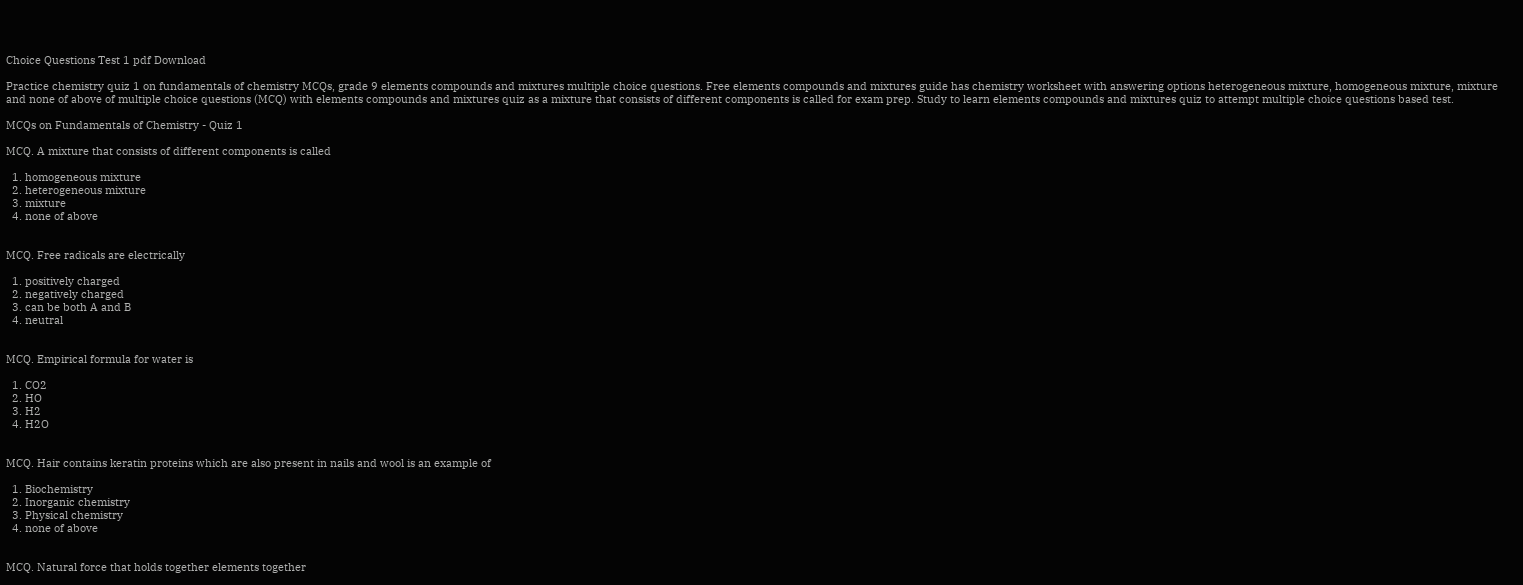Choice Questions Test 1 pdf Download

Practice chemistry quiz 1 on fundamentals of chemistry MCQs, grade 9 elements compounds and mixtures multiple choice questions. Free elements compounds and mixtures guide has chemistry worksheet with answering options heterogeneous mixture, homogeneous mixture, mixture and none of above of multiple choice questions (MCQ) with elements compounds and mixtures quiz as a mixture that consists of different components is called for exam prep. Study to learn elements compounds and mixtures quiz to attempt multiple choice questions based test.

MCQs on Fundamentals of Chemistry - Quiz 1

MCQ. A mixture that consists of different components is called

  1. homogeneous mixture
  2. heterogeneous mixture
  3. mixture
  4. none of above


MCQ. Free radicals are electrically

  1. positively charged
  2. negatively charged
  3. can be both A and B
  4. neutral


MCQ. Empirical formula for water is

  1. CO2
  2. HO
  3. H2
  4. H2O


MCQ. Hair contains keratin proteins which are also present in nails and wool is an example of

  1. Biochemistry
  2. Inorganic chemistry
  3. Physical chemistry
  4. none of above


MCQ. Natural force that holds together elements together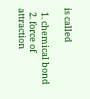is called

  1. chemical bond
  2. force of attraction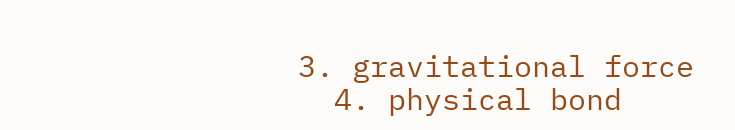3. gravitational force
  4. physical bond